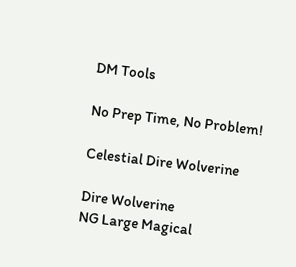DM Tools

No Prep Time, No Problem!

Celestial Dire Wolverine

Dire Wolverine
NG Large Magical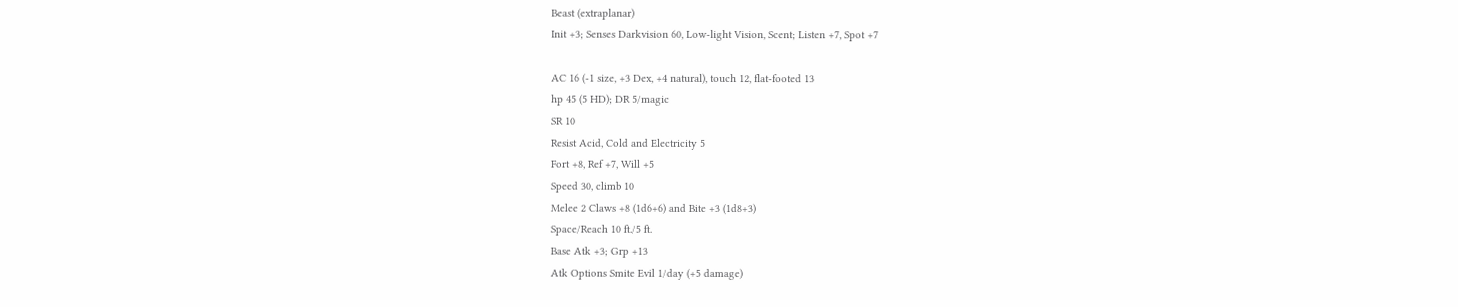Beast (extraplanar)
Init +3; Senses Darkvision 60, Low-light Vision, Scent; Listen +7, Spot +7

AC 16 (-1 size, +3 Dex, +4 natural), touch 12, flat-footed 13
hp 45 (5 HD); DR 5/magic
SR 10
Resist Acid, Cold and Electricity 5
Fort +8, Ref +7, Will +5
Speed 30, climb 10
Melee 2 Claws +8 (1d6+6) and Bite +3 (1d8+3)
Space/Reach 10 ft./5 ft.
Base Atk +3; Grp +13
Atk Options Smite Evil 1/day (+5 damage)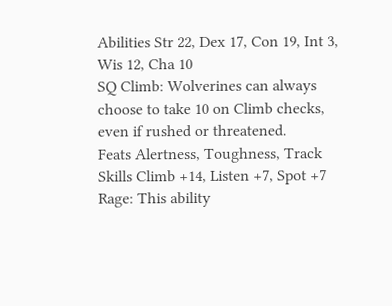Abilities Str 22, Dex 17, Con 19, Int 3, Wis 12, Cha 10
SQ Climb: Wolverines can always choose to take 10 on Climb checks, even if rushed or threatened.
Feats Alertness, Toughness, Track
Skills Climb +14, Listen +7, Spot +7
Rage: This ability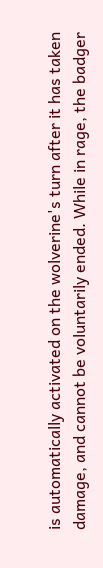is automatically activated on the wolverine's turn after it has taken damage, and cannot be voluntarily ended. While in rage, the badger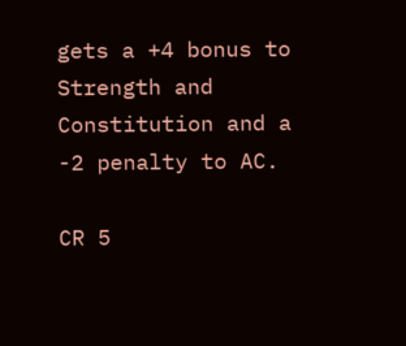gets a +4 bonus to Strength and Constitution and a -2 penalty to AC.

CR 5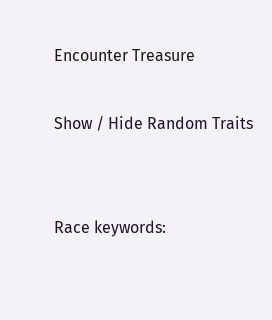Encounter Treasure

Show / Hide Random Traits


Race keywords: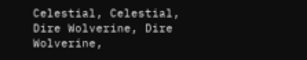Celestial, Celestial, Dire Wolverine, Dire Wolverine,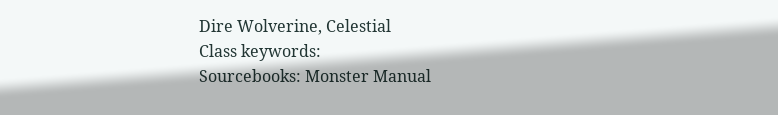Dire Wolverine, Celestial
Class keywords:
Sourcebooks: Monster Manual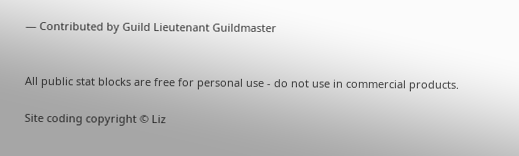— Contributed by Guild Lieutenant Guildmaster


All public stat blocks are free for personal use - do not use in commercial products.

Site coding copyright © Liz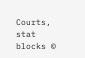Courts, stat blocks ©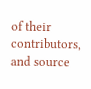of their contributors, and source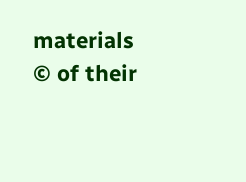materials © of their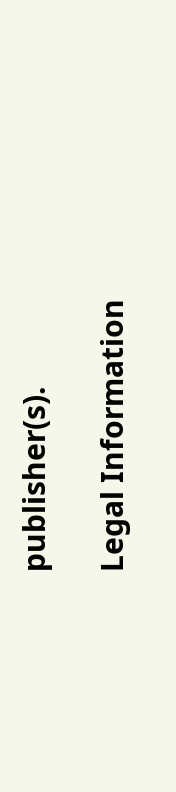publisher(s).

Legal Information